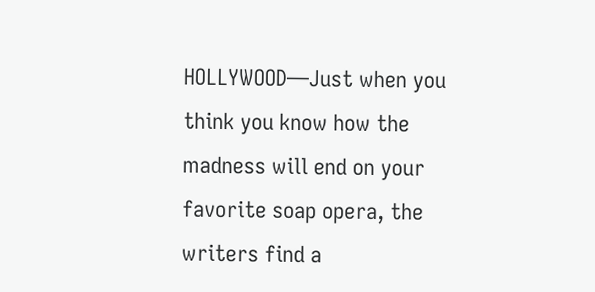HOLLYWOOD—Just when you think you know how the madness will end on your favorite soap opera, the writers find a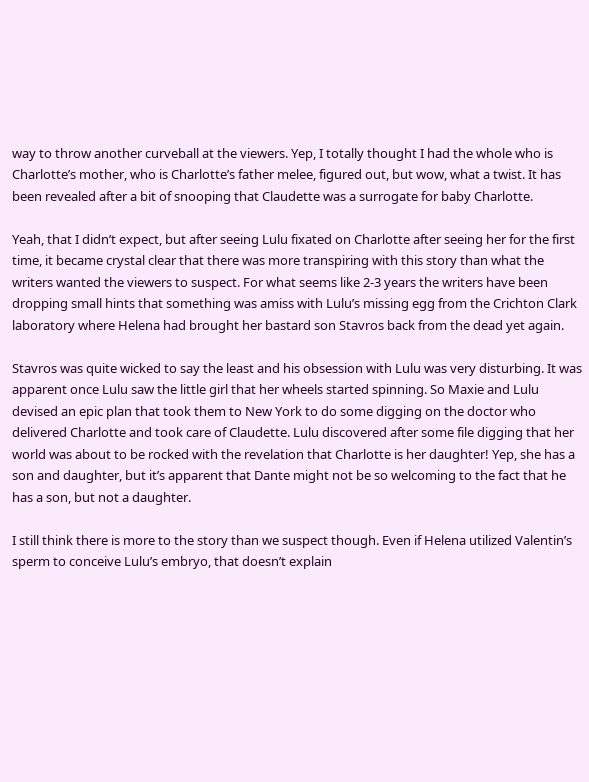way to throw another curveball at the viewers. Yep, I totally thought I had the whole who is Charlotte’s mother, who is Charlotte’s father melee, figured out, but wow, what a twist. It has been revealed after a bit of snooping that Claudette was a surrogate for baby Charlotte.

Yeah, that I didn’t expect, but after seeing Lulu fixated on Charlotte after seeing her for the first time, it became crystal clear that there was more transpiring with this story than what the writers wanted the viewers to suspect. For what seems like 2-3 years the writers have been dropping small hints that something was amiss with Lulu’s missing egg from the Crichton Clark laboratory where Helena had brought her bastard son Stavros back from the dead yet again.

Stavros was quite wicked to say the least and his obsession with Lulu was very disturbing. It was apparent once Lulu saw the little girl that her wheels started spinning. So Maxie and Lulu devised an epic plan that took them to New York to do some digging on the doctor who delivered Charlotte and took care of Claudette. Lulu discovered after some file digging that her world was about to be rocked with the revelation that Charlotte is her daughter! Yep, she has a son and daughter, but it’s apparent that Dante might not be so welcoming to the fact that he has a son, but not a daughter.

I still think there is more to the story than we suspect though. Even if Helena utilized Valentin’s sperm to conceive Lulu’s embryo, that doesn’t explain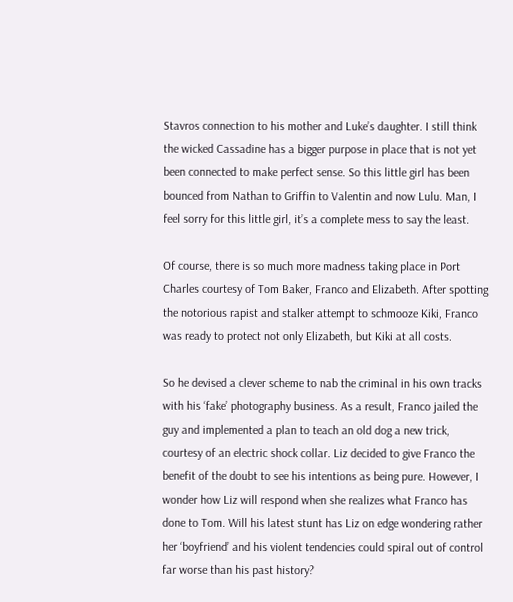Stavros connection to his mother and Luke’s daughter. I still think the wicked Cassadine has a bigger purpose in place that is not yet been connected to make perfect sense. So this little girl has been bounced from Nathan to Griffin to Valentin and now Lulu. Man, I feel sorry for this little girl, it’s a complete mess to say the least.

Of course, there is so much more madness taking place in Port Charles courtesy of Tom Baker, Franco and Elizabeth. After spotting the notorious rapist and stalker attempt to schmooze Kiki, Franco was ready to protect not only Elizabeth, but Kiki at all costs.

So he devised a clever scheme to nab the criminal in his own tracks with his ‘fake’ photography business. As a result, Franco jailed the guy and implemented a plan to teach an old dog a new trick, courtesy of an electric shock collar. Liz decided to give Franco the benefit of the doubt to see his intentions as being pure. However, I wonder how Liz will respond when she realizes what Franco has done to Tom. Will his latest stunt has Liz on edge wondering rather her ‘boyfriend’ and his violent tendencies could spiral out of control far worse than his past history?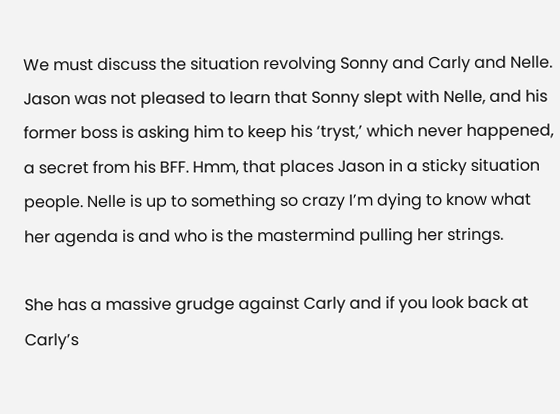We must discuss the situation revolving Sonny and Carly and Nelle. Jason was not pleased to learn that Sonny slept with Nelle, and his former boss is asking him to keep his ‘tryst,’ which never happened, a secret from his BFF. Hmm, that places Jason in a sticky situation people. Nelle is up to something so crazy I’m dying to know what her agenda is and who is the mastermind pulling her strings.

She has a massive grudge against Carly and if you look back at Carly’s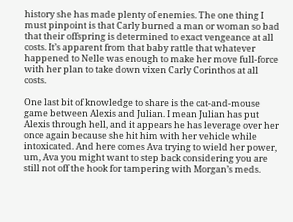history she has made plenty of enemies. The one thing I must pinpoint is that Carly burned a man or woman so bad that their offspring is determined to exact vengeance at all costs. It’s apparent from that baby rattle that whatever happened to Nelle was enough to make her move full-force with her plan to take down vixen Carly Corinthos at all costs.

One last bit of knowledge to share is the cat-and-mouse game between Alexis and Julian. I mean Julian has put Alexis through hell, and it appears he has leverage over her once again because she hit him with her vehicle while intoxicated. And here comes Ava trying to wield her power, um, Ava you might want to step back considering you are still not off the hook for tampering with Morgan’s meds.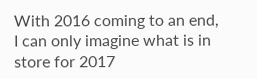With 2016 coming to an end, I can only imagine what is in store for 2017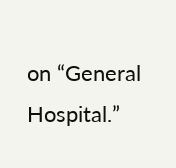on “General Hospital.”